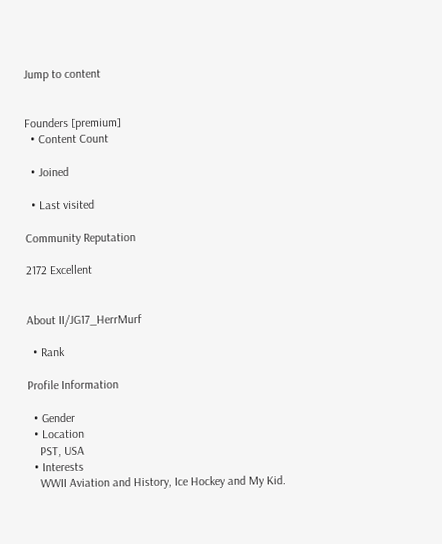Jump to content


Founders [premium]
  • Content Count

  • Joined

  • Last visited

Community Reputation

2172 Excellent


About II/JG17_HerrMurf

  • Rank

Profile Information

  • Gender
  • Location
    PST, USA
  • Interests
    WWII Aviation and History, Ice Hockey and My Kid.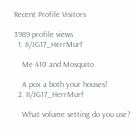Recent Profile Visitors

3989 profile views
  1. II/JG17_HerrMurf

    Me 410 and Mosquito

    A pox a both your houses!
  2. II/JG17_HerrMurf

    What volume setting do you use?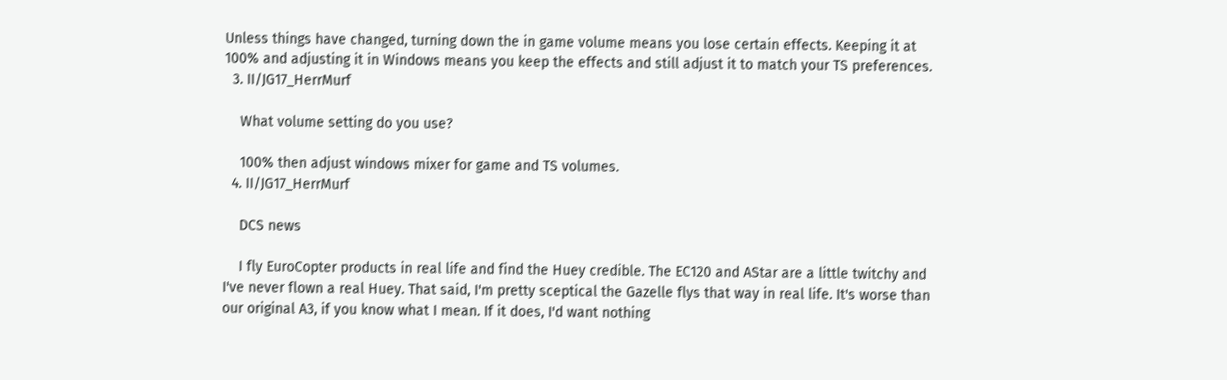Unless things have changed, turning down the in game volume means you lose certain effects. Keeping it at 100% and adjusting it in Windows means you keep the effects and still adjust it to match your TS preferences.
  3. II/JG17_HerrMurf

    What volume setting do you use?

    100% then adjust windows mixer for game and TS volumes.
  4. II/JG17_HerrMurf

    DCS news

    I fly EuroCopter products in real life and find the Huey credible. The EC120 and AStar are a little twitchy and I've never flown a real Huey. That said, I'm pretty sceptical the Gazelle flys that way in real life. It's worse than our original A3, if you know what I mean. If it does, I'd want nothing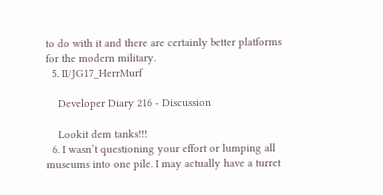to do with it and there are certainly better platforms for the modern military.
  5. II/JG17_HerrMurf

    Developer Diary 216 - Discussion

    Lookit dem tanks!!!
  6. I wasn’t questioning your effort or lumping all museums into one pile. I may actually have a turret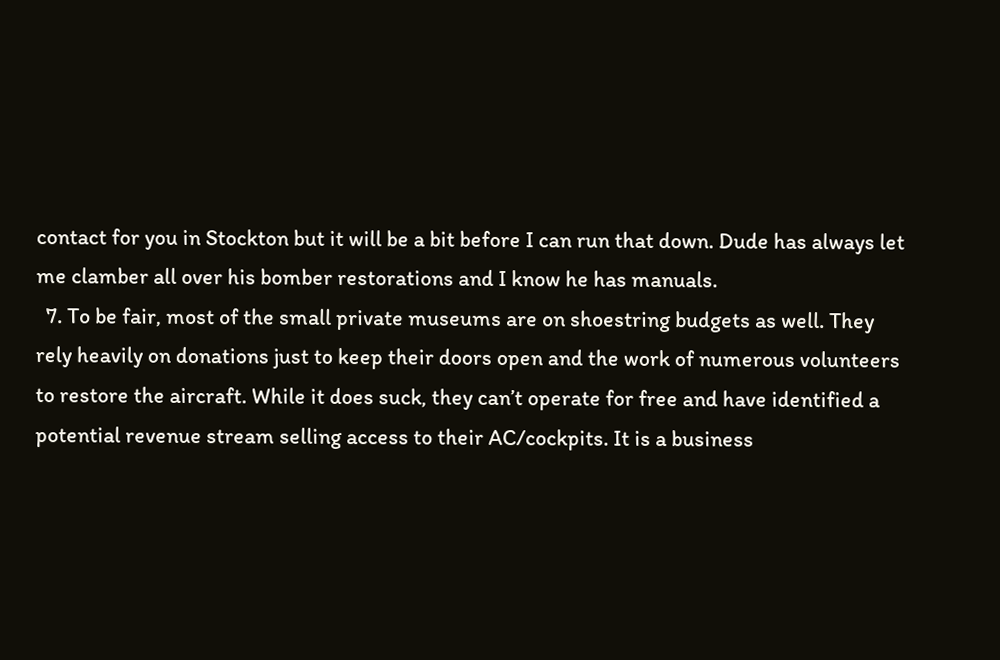contact for you in Stockton but it will be a bit before I can run that down. Dude has always let me clamber all over his bomber restorations and I know he has manuals.
  7. To be fair, most of the small private museums are on shoestring budgets as well. They rely heavily on donations just to keep their doors open and the work of numerous volunteers to restore the aircraft. While it does suck, they can’t operate for free and have identified a potential revenue stream selling access to their AC/cockpits. It is a business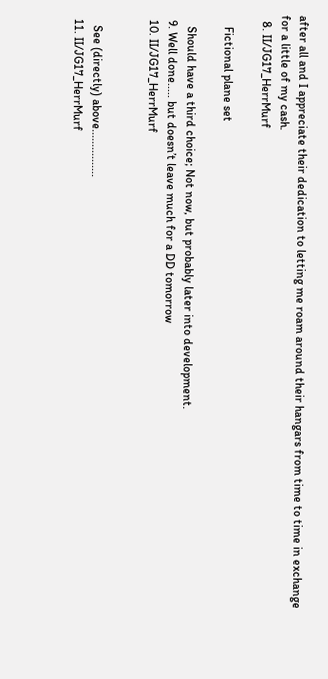after all and I appreciate their dedication to letting me roam around their hangars from time to time in exchange for a little of my cash.
  8. II/JG17_HerrMurf

    Fictional plane set

    Should have a third choice; Not now, but probably later into development.
  9. Well done..... but doesn’t leave much for a DD tomorrow
  10. II/JG17_HerrMurf


    See (directly) above................
  11. II/JG17_HerrMurf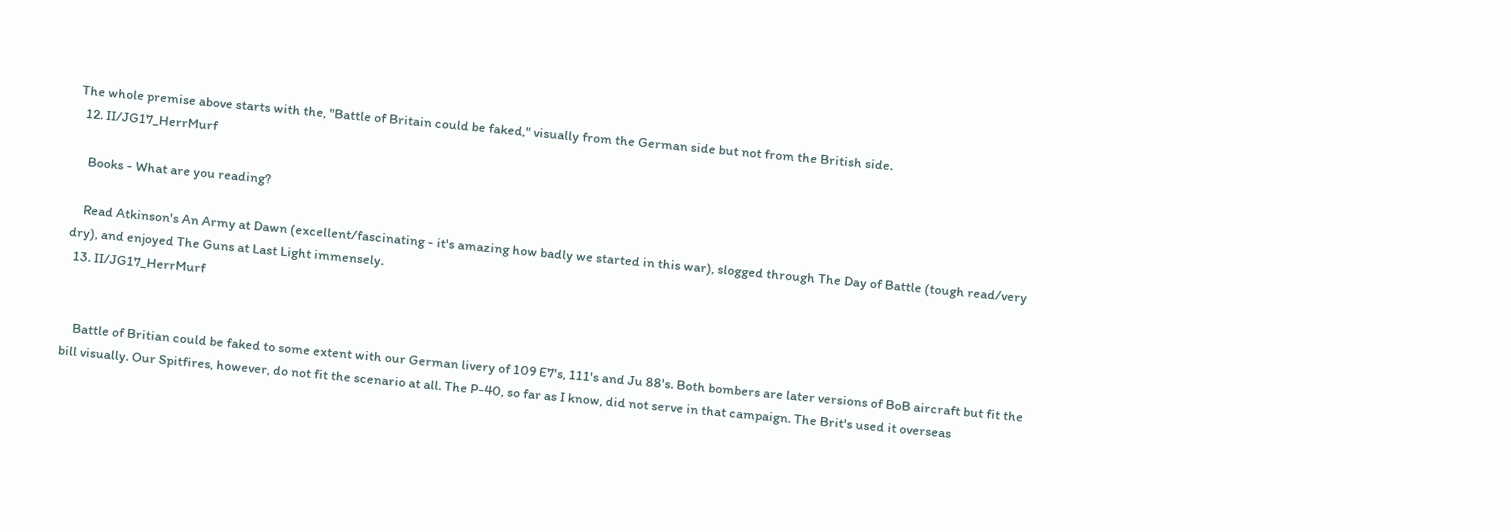The whole premise above starts with the, "Battle of Britain could be faked," visually from the German side but not from the British side.
  12. II/JG17_HerrMurf

    Books - What are you reading?

    Read Atkinson's An Army at Dawn (excellent/fascinating - it's amazing how badly we started in this war), slogged through The Day of Battle (tough read/very dry), and enjoyed The Guns at Last Light immensely.
  13. II/JG17_HerrMurf


    Battle of Britian could be faked to some extent with our German livery of 109 E7's, 111's and Ju 88's. Both bombers are later versions of BoB aircraft but fit the bill visually. Our Spitfires, however, do not fit the scenario at all. The P-40, so far as I know, did not serve in that campaign. The Brit's used it overseas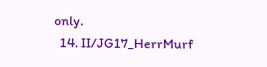only.
  14. II/JG17_HerrMurf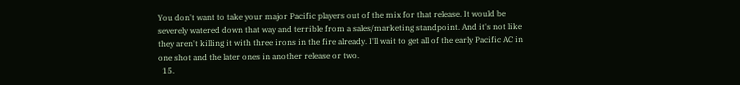You don't want to take your major Pacific players out of the mix for that release. It would be severely watered down that way and terrible from a sales/marketing standpoint. And it's not like they aren't killing it with three irons in the fire already. I'll wait to get all of the early Pacific AC in one shot and the later ones in another release or two.
  15.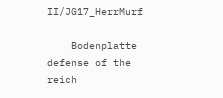II/JG17_HerrMurf

    Bodenplatte defense of the reich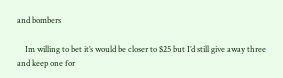and bombers

    Im willing to bet it’s would be closer to $25 but I’d still give away three and keep one for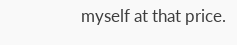myself at that price.